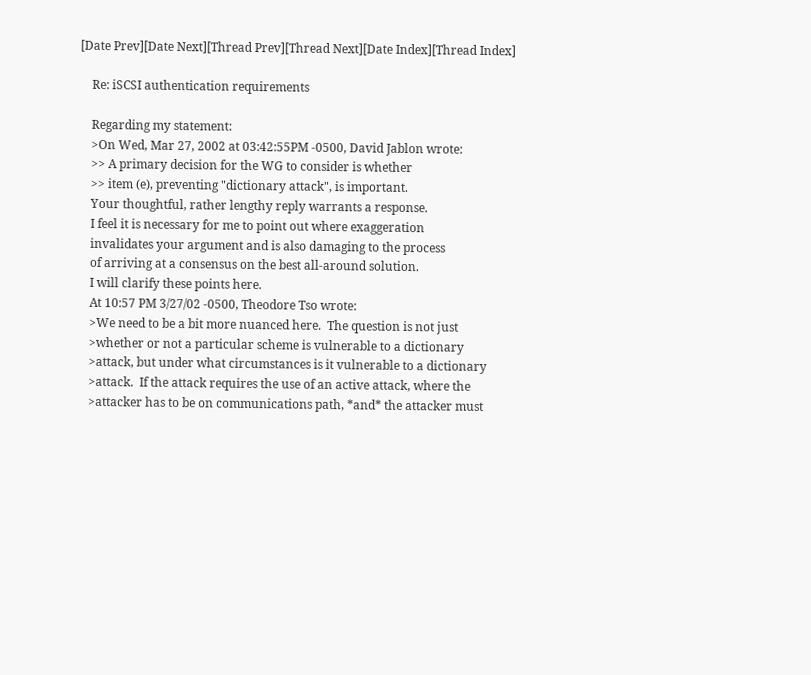[Date Prev][Date Next][Thread Prev][Thread Next][Date Index][Thread Index]

    Re: iSCSI authentication requirements

    Regarding my statement:
    >On Wed, Mar 27, 2002 at 03:42:55PM -0500, David Jablon wrote:
    >> A primary decision for the WG to consider is whether
    >> item (e), preventing "dictionary attack", is important.
    Your thoughtful, rather lengthy reply warrants a response.
    I feel it is necessary for me to point out where exaggeration
    invalidates your argument and is also damaging to the process
    of arriving at a consensus on the best all-around solution.
    I will clarify these points here.
    At 10:57 PM 3/27/02 -0500, Theodore Tso wrote:
    >We need to be a bit more nuanced here.  The question is not just
    >whether or not a particular scheme is vulnerable to a dictionary
    >attack, but under what circumstances is it vulnerable to a dictionary
    >attack.  If the attack requires the use of an active attack, where the
    >attacker has to be on communications path, *and* the attacker must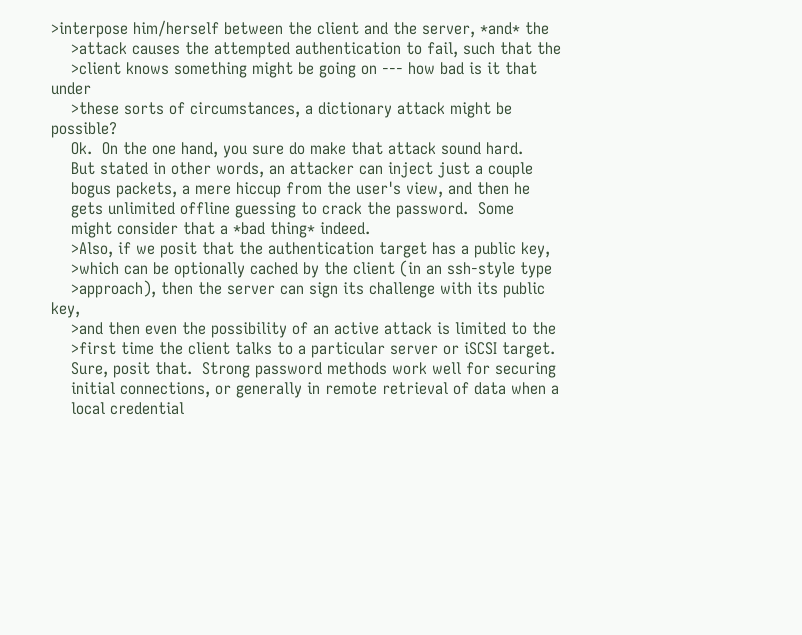>interpose him/herself between the client and the server, *and* the
    >attack causes the attempted authentication to fail, such that the
    >client knows something might be going on --- how bad is it that under
    >these sorts of circumstances, a dictionary attack might be possible?
    Ok.  On the one hand, you sure do make that attack sound hard.
    But stated in other words, an attacker can inject just a couple
    bogus packets, a mere hiccup from the user's view, and then he
    gets unlimited offline guessing to crack the password.  Some
    might consider that a *bad thing* indeed.
    >Also, if we posit that the authentication target has a public key,
    >which can be optionally cached by the client (in an ssh-style type
    >approach), then the server can sign its challenge with its public key,
    >and then even the possibility of an active attack is limited to the
    >first time the client talks to a particular server or iSCSI target.
    Sure, posit that.  Strong password methods work well for securing
    initial connections, or generally in remote retrieval of data when a
    local credential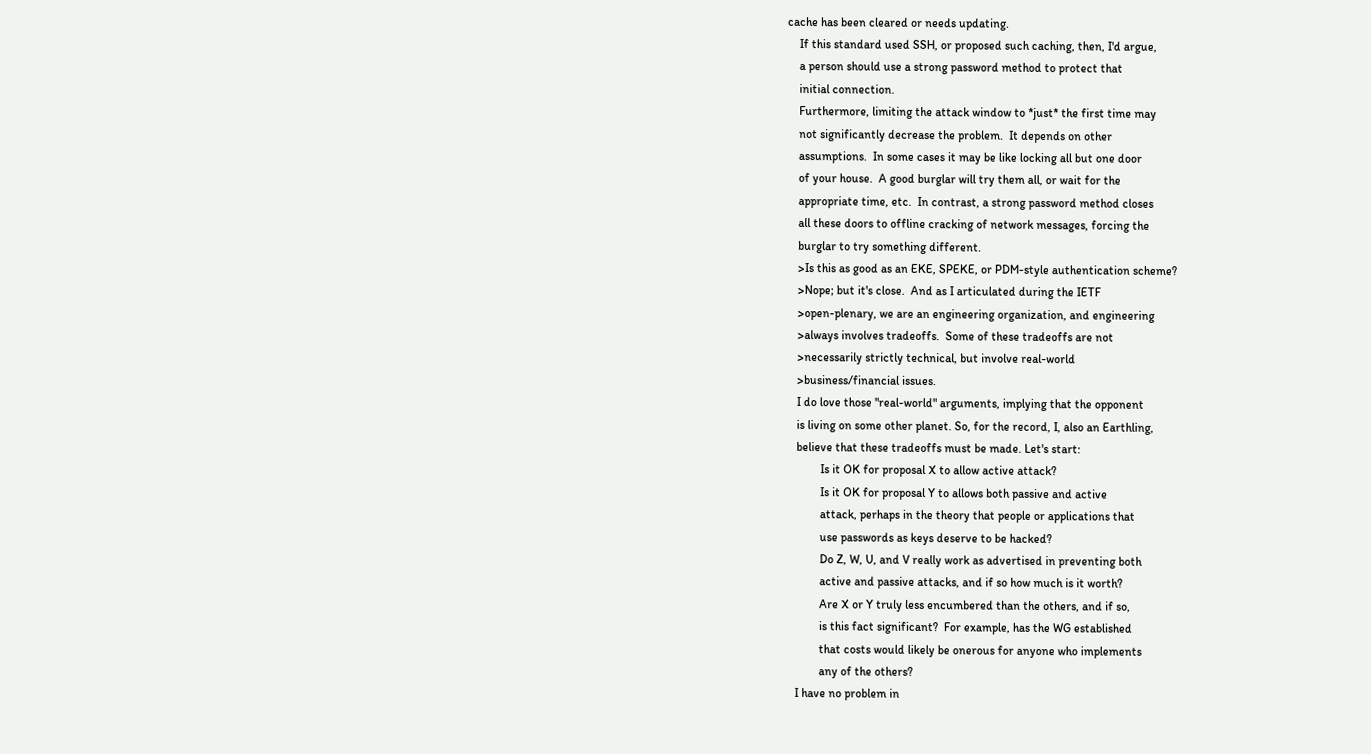cache has been cleared or needs updating.
    If this standard used SSH, or proposed such caching, then, I'd argue,
    a person should use a strong password method to protect that
    initial connection.
    Furthermore, limiting the attack window to *just* the first time may
    not significantly decrease the problem.  It depends on other
    assumptions.  In some cases it may be like locking all but one door
    of your house.  A good burglar will try them all, or wait for the
    appropriate time, etc.  In contrast, a strong password method closes
    all these doors to offline cracking of network messages, forcing the
    burglar to try something different.
    >Is this as good as an EKE, SPEKE, or PDM-style authentication scheme?
    >Nope; but it's close.  And as I articulated during the IETF
    >open-plenary, we are an engineering organization, and engineering
    >always involves tradeoffs.  Some of these tradeoffs are not
    >necessarily strictly technical, but involve real-world
    >business/financial issues.
    I do love those "real-world" arguments, implying that the opponent
    is living on some other planet. So, for the record, I, also an Earthling,
    believe that these tradeoffs must be made. Let's start:
            Is it OK for proposal X to allow active attack?
            Is it OK for proposal Y to allows both passive and active
            attack, perhaps in the theory that people or applications that
            use passwords as keys deserve to be hacked?
            Do Z, W, U, and V really work as advertised in preventing both
            active and passive attacks, and if so how much is it worth?
            Are X or Y truly less encumbered than the others, and if so,
            is this fact significant?  For example, has the WG established
            that costs would likely be onerous for anyone who implements
            any of the others?
    I have no problem in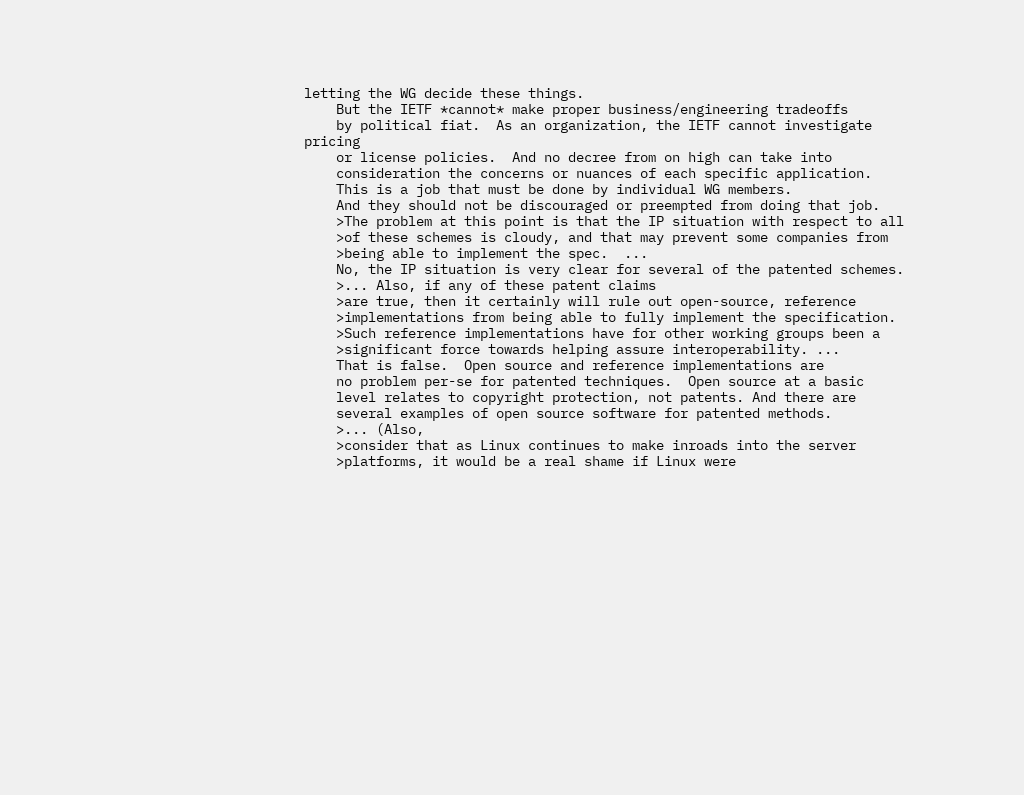letting the WG decide these things.
    But the IETF *cannot* make proper business/engineering tradeoffs
    by political fiat.  As an organization, the IETF cannot investigate pricing
    or license policies.  And no decree from on high can take into
    consideration the concerns or nuances of each specific application.
    This is a job that must be done by individual WG members.
    And they should not be discouraged or preempted from doing that job.
    >The problem at this point is that the IP situation with respect to all
    >of these schemes is cloudy, and that may prevent some companies from
    >being able to implement the spec.  ...
    No, the IP situation is very clear for several of the patented schemes.
    >... Also, if any of these patent claims
    >are true, then it certainly will rule out open-source, reference
    >implementations from being able to fully implement the specification.
    >Such reference implementations have for other working groups been a
    >significant force towards helping assure interoperability. ...
    That is false.  Open source and reference implementations are
    no problem per-se for patented techniques.  Open source at a basic
    level relates to copyright protection, not patents. And there are
    several examples of open source software for patented methods.
    >... (Also,
    >consider that as Linux continues to make inroads into the server
    >platforms, it would be a real shame if Linux were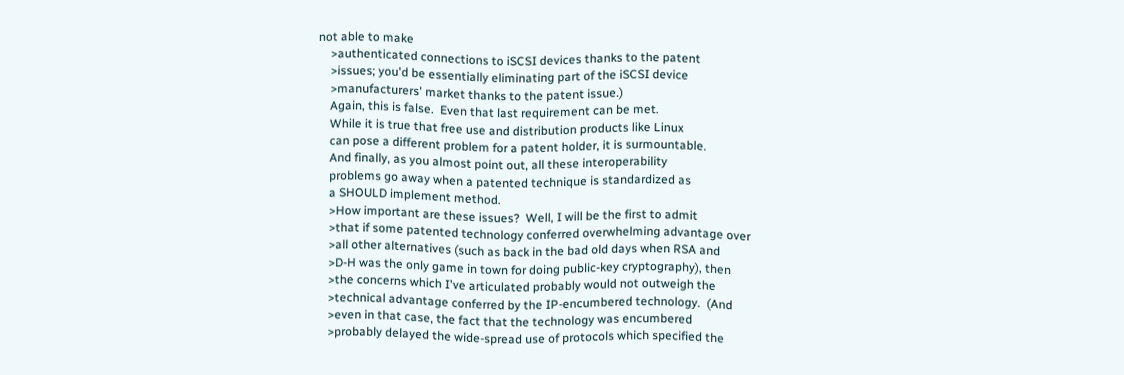not able to make
    >authenticated connections to iSCSI devices thanks to the patent
    >issues; you'd be essentially eliminating part of the iSCSI device
    >manufacturers' market thanks to the patent issue.)
    Again, this is false.  Even that last requirement can be met.
    While it is true that free use and distribution products like Linux
    can pose a different problem for a patent holder, it is surmountable.
    And finally, as you almost point out, all these interoperability
    problems go away when a patented technique is standardized as
    a SHOULD implement method.
    >How important are these issues?  Well, I will be the first to admit
    >that if some patented technology conferred overwhelming advantage over
    >all other alternatives (such as back in the bad old days when RSA and
    >D-H was the only game in town for doing public-key cryptography), then
    >the concerns which I've articulated probably would not outweigh the
    >technical advantage conferred by the IP-encumbered technology.  (And
    >even in that case, the fact that the technology was encumbered
    >probably delayed the wide-spread use of protocols which specified the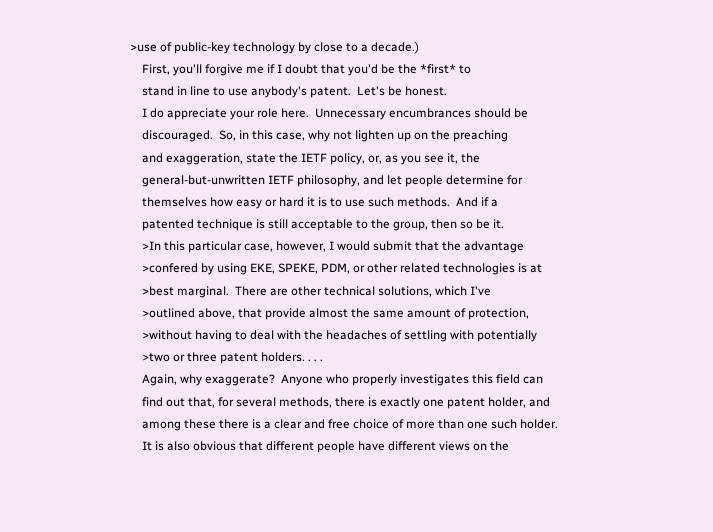>use of public-key technology by close to a decade.)
    First, you'll forgive me if I doubt that you'd be the *first* to
    stand in line to use anybody's patent.  Let's be honest.
    I do appreciate your role here.  Unnecessary encumbrances should be
    discouraged.  So, in this case, why not lighten up on the preaching
    and exaggeration, state the IETF policy, or, as you see it, the
    general-but-unwritten IETF philosophy, and let people determine for
    themselves how easy or hard it is to use such methods.  And if a
    patented technique is still acceptable to the group, then so be it.
    >In this particular case, however, I would submit that the advantage
    >confered by using EKE, SPEKE, PDM, or other related technologies is at
    >best marginal.  There are other technical solutions, which I've
    >outlined above, that provide almost the same amount of protection,
    >without having to deal with the headaches of settling with potentially
    >two or three patent holders. . . .
    Again, why exaggerate?  Anyone who properly investigates this field can
    find out that, for several methods, there is exactly one patent holder, and
    among these there is a clear and free choice of more than one such holder.
    It is also obvious that different people have different views on the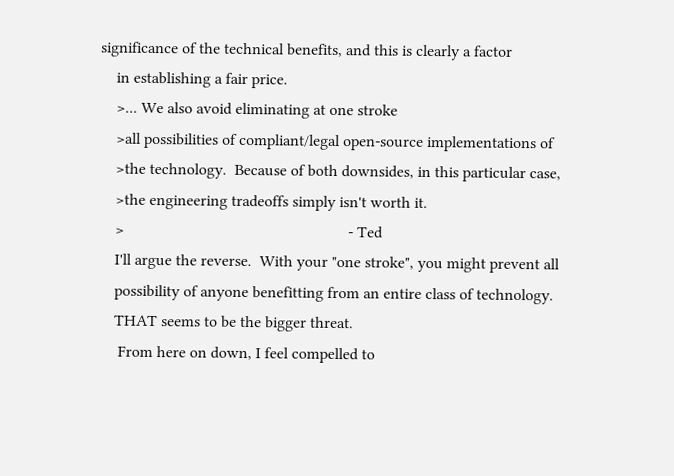significance of the technical benefits, and this is clearly a factor
    in establishing a fair price.
    >... We also avoid eliminating at one stroke
    >all possibilities of compliant/legal open-source implementations of
    >the technology.  Because of both downsides, in this particular case,
    >the engineering tradeoffs simply isn't worth it.
    >                                                        - Ted
    I'll argue the reverse.  With your "one stroke", you might prevent all
    possibility of anyone benefitting from an entire class of technology.
    THAT seems to be the bigger threat.
     From here on down, I feel compelled to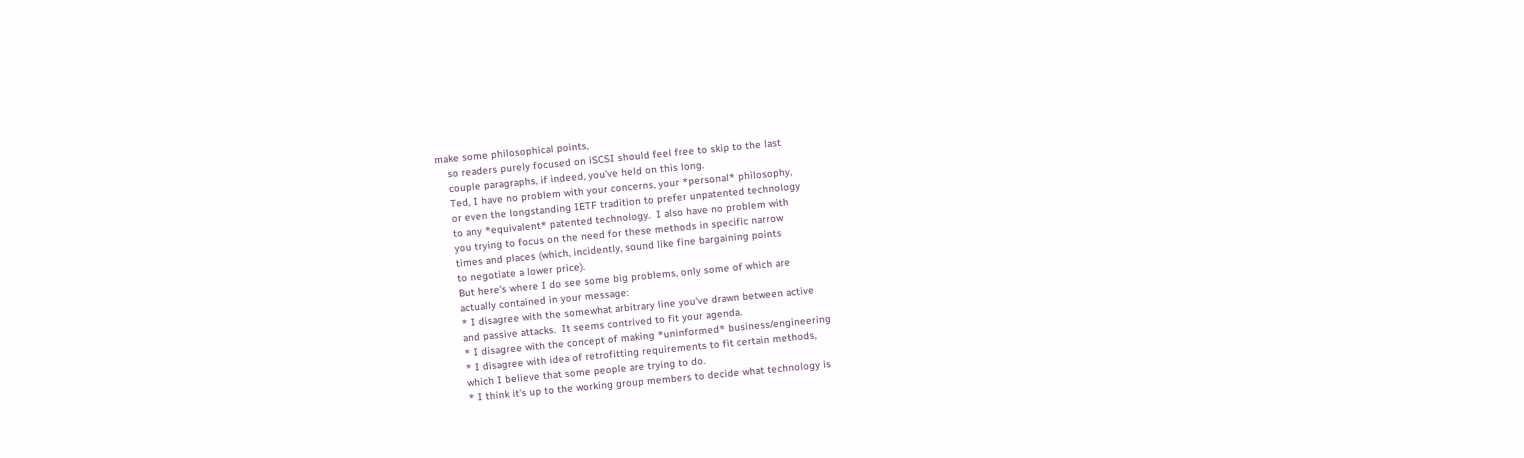make some philosophical points,
    so readers purely focused on iSCSI should feel free to skip to the last
    couple paragraphs, if indeed, you've held on this long.
    Ted, I have no problem with your concerns, your *personal* philosophy,
    or even the longstanding IETF tradition to prefer unpatented technology
    to any *equivalent* patented technology.  I also have no problem with
    you trying to focus on the need for these methods in specific narrow
    times and places (which, incidently, sound like fine bargaining points
    to negotiate a lower price).
    But here's where I do see some big problems, only some of which are
    actually contained in your message:
    * I disagree with the somewhat arbitrary line you've drawn between active
    and passive attacks.  It seems contrived to fit your agenda.
    * I disagree with the concept of making *uninformed* business/engineering
    * I disagree with idea of retrofitting requirements to fit certain methods,
    which I believe that some people are trying to do.
    * I think it's up to the working group members to decide what technology is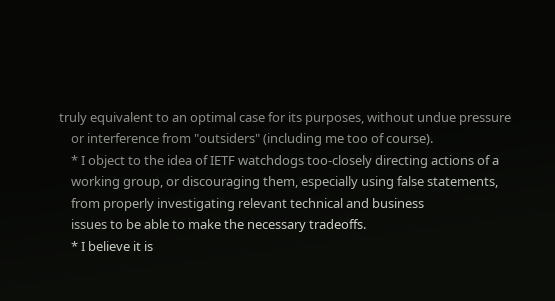truly equivalent to an optimal case for its purposes, without undue pressure
    or interference from "outsiders" (including me too of course).
    * I object to the idea of IETF watchdogs too-closely directing actions of a
    working group, or discouraging them, especially using false statements,
    from properly investigating relevant technical and business
    issues to be able to make the necessary tradeoffs.
    * I believe it is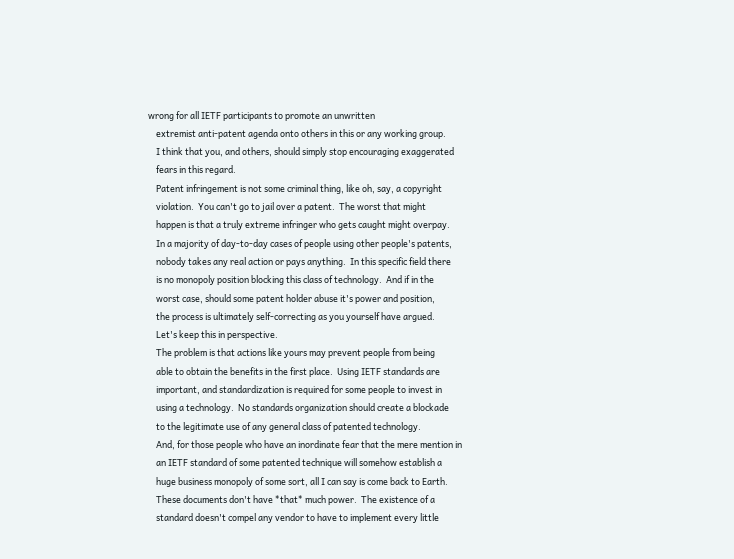wrong for all IETF participants to promote an unwritten
    extremist anti-patent agenda onto others in this or any working group.
    I think that you, and others, should simply stop encouraging exaggerated
    fears in this regard.
    Patent infringement is not some criminal thing, like oh, say, a copyright
    violation.  You can't go to jail over a patent.  The worst that might
    happen is that a truly extreme infringer who gets caught might overpay.
    In a majority of day-to-day cases of people using other people's patents,
    nobody takes any real action or pays anything.  In this specific field there
    is no monopoly position blocking this class of technology.  And if in the
    worst case, should some patent holder abuse it's power and position,
    the process is ultimately self-correcting as you yourself have argued.
    Let's keep this in perspective.
    The problem is that actions like yours may prevent people from being
    able to obtain the benefits in the first place.  Using IETF standards are
    important, and standardization is required for some people to invest in
    using a technology.  No standards organization should create a blockade
    to the legitimate use of any general class of patented technology.
    And, for those people who have an inordinate fear that the mere mention in
    an IETF standard of some patented technique will somehow establish a
    huge business monopoly of some sort, all I can say is come back to Earth.
    These documents don't have *that* much power.  The existence of a
    standard doesn't compel any vendor to have to implement every little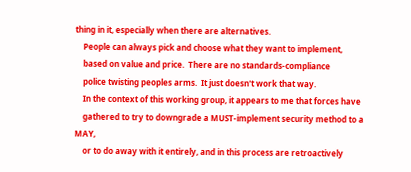thing in it, especially when there are alternatives.
    People can always pick and choose what they want to implement,
    based on value and price.  There are no standards-compliance
    police twisting peoples arms.  It just doesn't work that way.
    In the context of this working group, it appears to me that forces have
    gathered to try to downgrade a MUST-implement security method to a MAY,
    or to do away with it entirely, and in this process are retroactively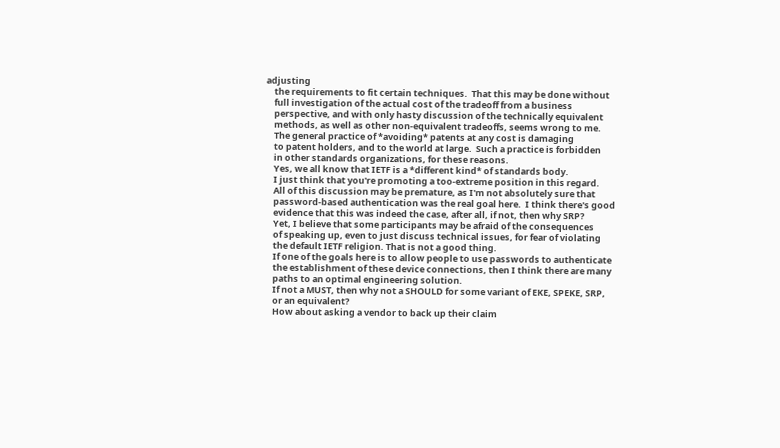adjusting
    the requirements to fit certain techniques.  That this may be done without
    full investigation of the actual cost of the tradeoff from a business
    perspective, and with only hasty discussion of the technically equivalent
    methods, as well as other non-equivalent tradeoffs, seems wrong to me.
    The general practice of *avoiding* patents at any cost is damaging
    to patent holders, and to the world at large.  Such a practice is forbidden
    in other standards organizations, for these reasons.
    Yes, we all know that IETF is a *different kind* of standards body.
    I just think that you're promoting a too-extreme position in this regard.
    All of this discussion may be premature, as I'm not absolutely sure that
    password-based authentication was the real goal here.  I think there's good
    evidence that this was indeed the case, after all, if not, then why SRP?
    Yet, I believe that some participants may be afraid of the consequences
    of speaking up, even to just discuss technical issues, for fear of violating
    the default IETF religion. That is not a good thing.
    If one of the goals here is to allow people to use passwords to authenticate
    the establishment of these device connections, then I think there are many
    paths to an optimal engineering solution.
    If not a MUST, then why not a SHOULD for some variant of EKE, SPEKE, SRP,
    or an equivalent?
    How about asking a vendor to back up their claim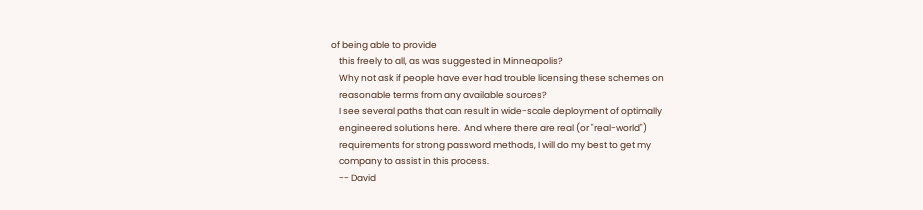of being able to provide
    this freely to all, as was suggested in Minneapolis?
    Why not ask if people have ever had trouble licensing these schemes on
    reasonable terms from any available sources?
    I see several paths that can result in wide-scale deployment of optimally
    engineered solutions here.  And where there are real (or "real-world")
    requirements for strong password methods, I will do my best to get my
    company to assist in this process.
    -- David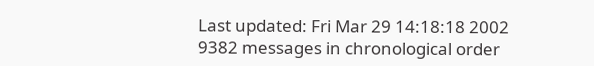Last updated: Fri Mar 29 14:18:18 2002
9382 messages in chronological order